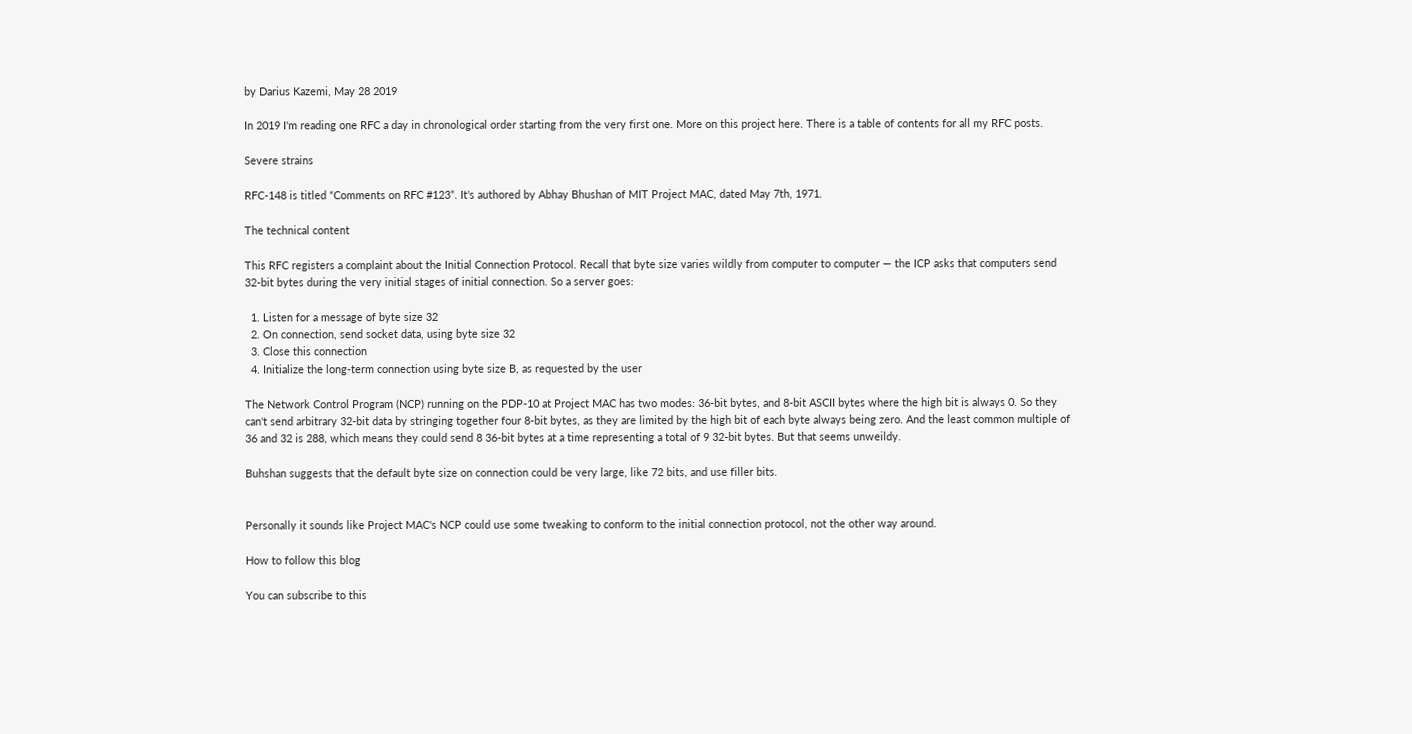by Darius Kazemi, May 28 2019

In 2019 I'm reading one RFC a day in chronological order starting from the very first one. More on this project here. There is a table of contents for all my RFC posts.

Severe strains

RFC-148 is titled “Comments on RFC #123”. It's authored by Abhay Bhushan of MIT Project MAC, dated May 7th, 1971.

The technical content

This RFC registers a complaint about the Initial Connection Protocol. Recall that byte size varies wildly from computer to computer — the ICP asks that computers send 32-bit bytes during the very initial stages of initial connection. So a server goes:

  1. Listen for a message of byte size 32
  2. On connection, send socket data, using byte size 32
  3. Close this connection
  4. Initialize the long-term connection using byte size B, as requested by the user

The Network Control Program (NCP) running on the PDP-10 at Project MAC has two modes: 36-bit bytes, and 8-bit ASCII bytes where the high bit is always 0. So they can't send arbitrary 32-bit data by stringing together four 8-bit bytes, as they are limited by the high bit of each byte always being zero. And the least common multiple of 36 and 32 is 288, which means they could send 8 36-bit bytes at a time representing a total of 9 32-bit bytes. But that seems unweildy.

Buhshan suggests that the default byte size on connection could be very large, like 72 bits, and use filler bits.


Personally it sounds like Project MAC's NCP could use some tweaking to conform to the initial connection protocol, not the other way around.

How to follow this blog

You can subscribe to this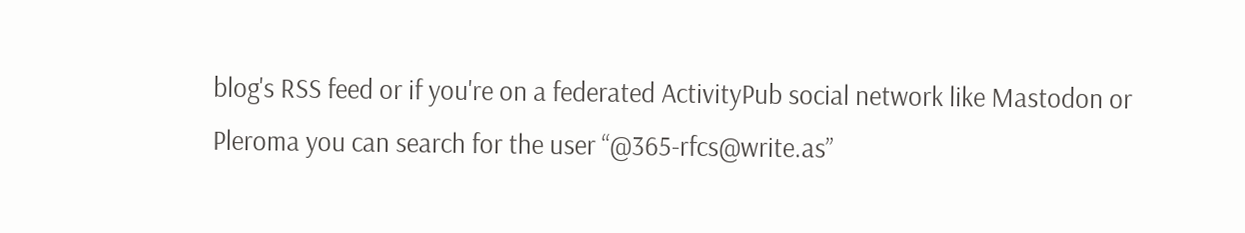blog's RSS feed or if you're on a federated ActivityPub social network like Mastodon or Pleroma you can search for the user “@365-rfcs@write.as”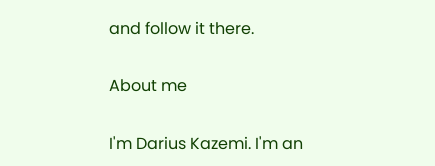and follow it there.

About me

I'm Darius Kazemi. I'm an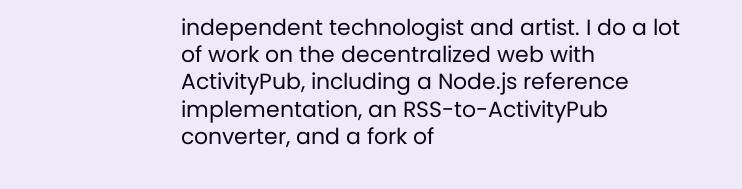independent technologist and artist. I do a lot of work on the decentralized web with ActivityPub, including a Node.js reference implementation, an RSS-to-ActivityPub converter, and a fork of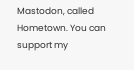Mastodon, called Hometown. You can support my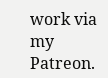work via my Patreon.